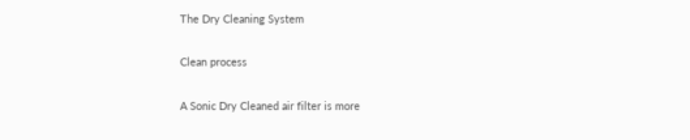The Dry Cleaning System

Clean process

A Sonic Dry Cleaned air filter is more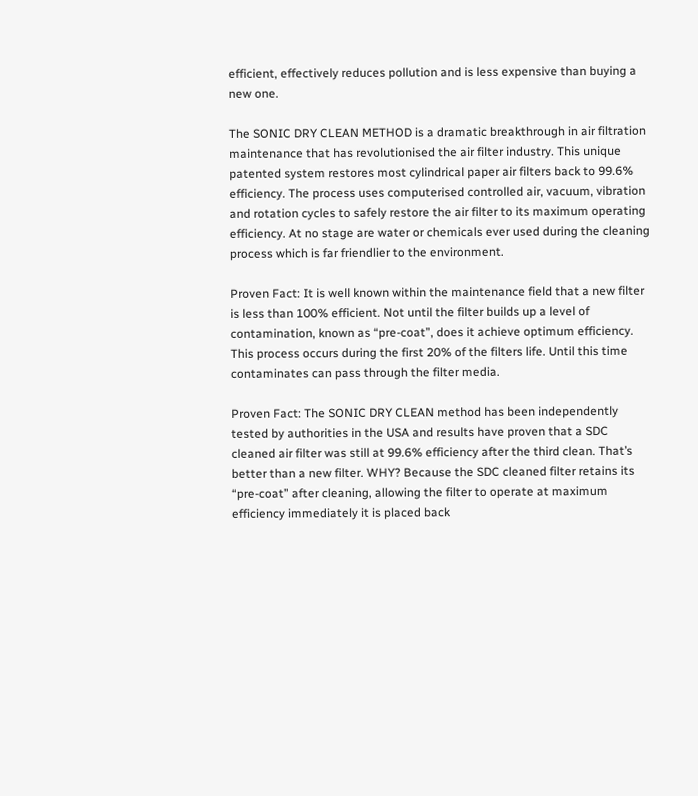efficient, effectively reduces pollution and is less expensive than buying a new one.

The SONIC DRY CLEAN METHOD is a dramatic breakthrough in air filtration maintenance that has revolutionised the air filter industry. This unique patented system restores most cylindrical paper air filters back to 99.6% efficiency. The process uses computerised controlled air, vacuum, vibration and rotation cycles to safely restore the air filter to its maximum operating efficiency. At no stage are water or chemicals ever used during the cleaning process which is far friendlier to the environment.

Proven Fact: It is well known within the maintenance field that a new filter is less than 100% efficient. Not until the filter builds up a level of contamination, known as “pre-coat”, does it achieve optimum efficiency. This process occurs during the first 20% of the filters life. Until this time contaminates can pass through the filter media.

Proven Fact: The SONIC DRY CLEAN method has been independently tested by authorities in the USA and results have proven that a SDC cleaned air filter was still at 99.6% efficiency after the third clean. That’s better than a new filter. WHY? Because the SDC cleaned filter retains its “pre-coat” after cleaning, allowing the filter to operate at maximum efficiency immediately it is placed back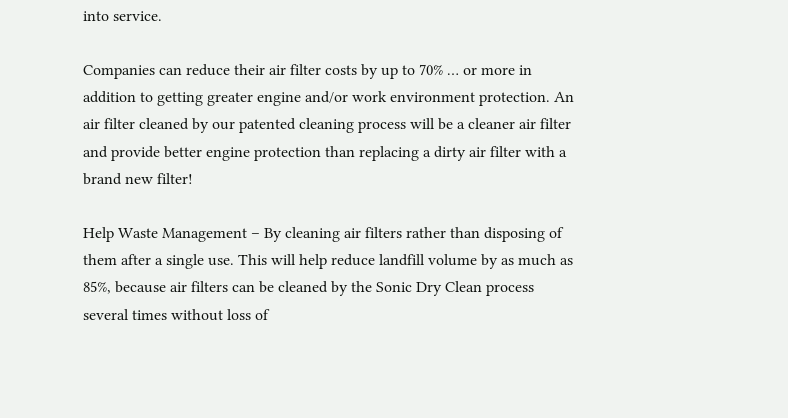into service.

Companies can reduce their air filter costs by up to 70% … or more in addition to getting greater engine and/or work environment protection. An air filter cleaned by our patented cleaning process will be a cleaner air filter and provide better engine protection than replacing a dirty air filter with a brand new filter!

Help Waste Management – By cleaning air filters rather than disposing of them after a single use. This will help reduce landfill volume by as much as 85%, because air filters can be cleaned by the Sonic Dry Clean process several times without loss of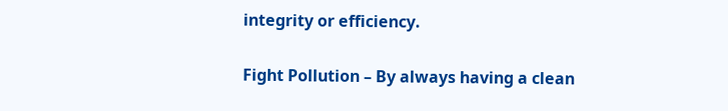integrity or efficiency.

Fight Pollution – By always having a clean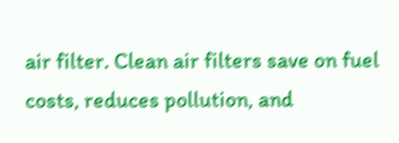air filter. Clean air filters save on fuel costs, reduces pollution, and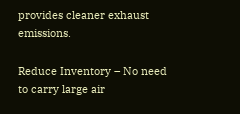provides cleaner exhaust emissions.

Reduce Inventory – No need to carry large air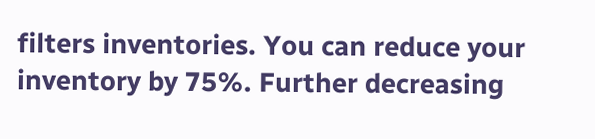filters inventories. You can reduce your inventory by 75%. Further decreasing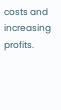costs and increasing profits.